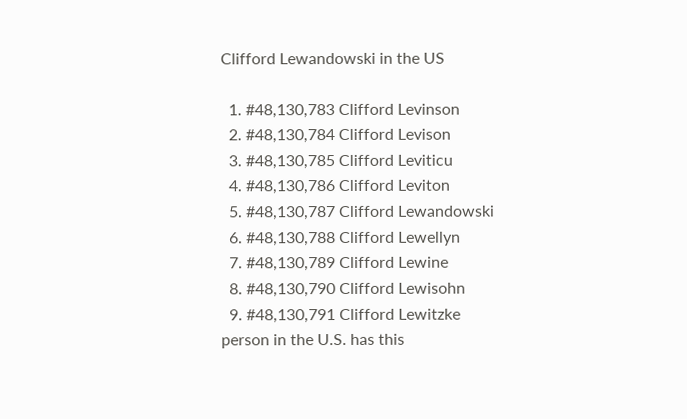Clifford Lewandowski in the US

  1. #48,130,783 Clifford Levinson
  2. #48,130,784 Clifford Levison
  3. #48,130,785 Clifford Leviticu
  4. #48,130,786 Clifford Leviton
  5. #48,130,787 Clifford Lewandowski
  6. #48,130,788 Clifford Lewellyn
  7. #48,130,789 Clifford Lewine
  8. #48,130,790 Clifford Lewisohn
  9. #48,130,791 Clifford Lewitzke
person in the U.S. has this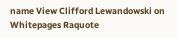name View Clifford Lewandowski on Whitepages Raquote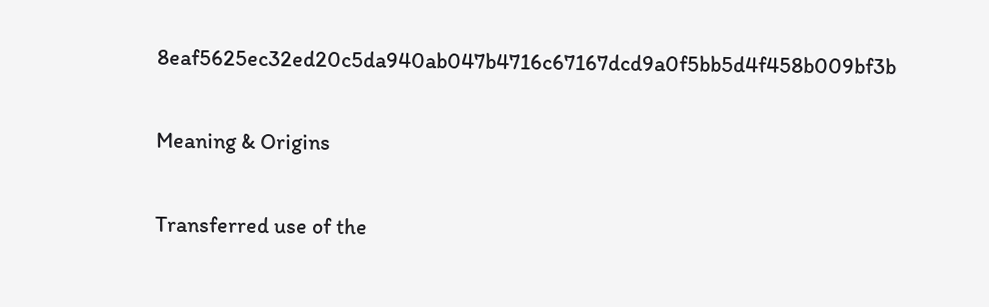8eaf5625ec32ed20c5da940ab047b4716c67167dcd9a0f5bb5d4f458b009bf3b

Meaning & Origins

Transferred use of the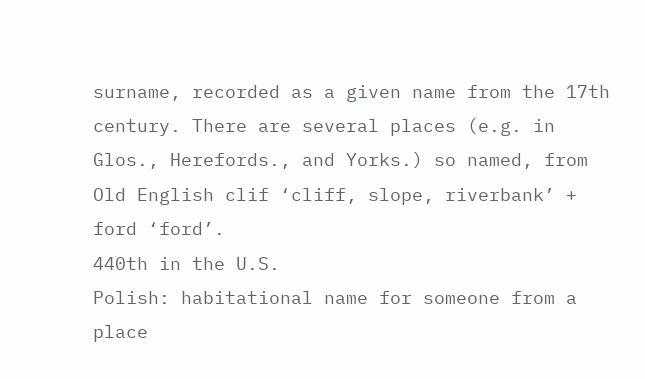surname, recorded as a given name from the 17th century. There are several places (e.g. in Glos., Herefords., and Yorks.) so named, from Old English clif ‘cliff, slope, riverbank’ + ford ‘ford’.
440th in the U.S.
Polish: habitational name for someone from a place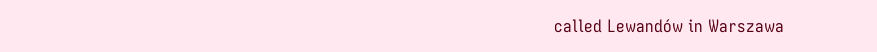called Lewandów in Warszawa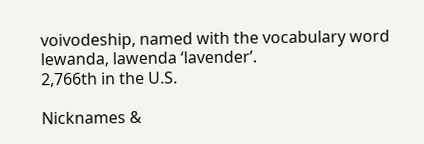voivodeship, named with the vocabulary word lewanda, lawenda ‘lavender’.
2,766th in the U.S.

Nicknames &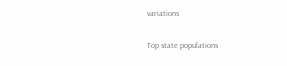variations

Top state populations